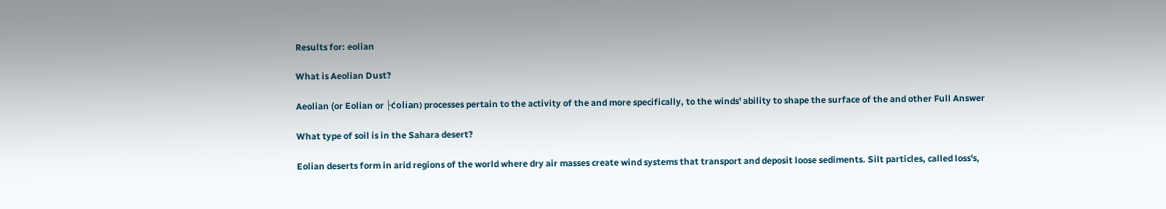Results for: eolian

What is Aeolian Dust?

Aeolian (or Eolian or ├ćolian) processes pertain to the activity of the and more specifically, to the winds' ability to shape the surface of the and other Full Answer

What type of soil is in the Sahara desert?

Eolian deserts form in arid regions of the world where dry air masses create wind systems that transport and deposit loose sediments. Silt particles, called loss's,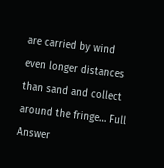are carried by wind even longer distances than sand and collect around the fringe… Full Answer